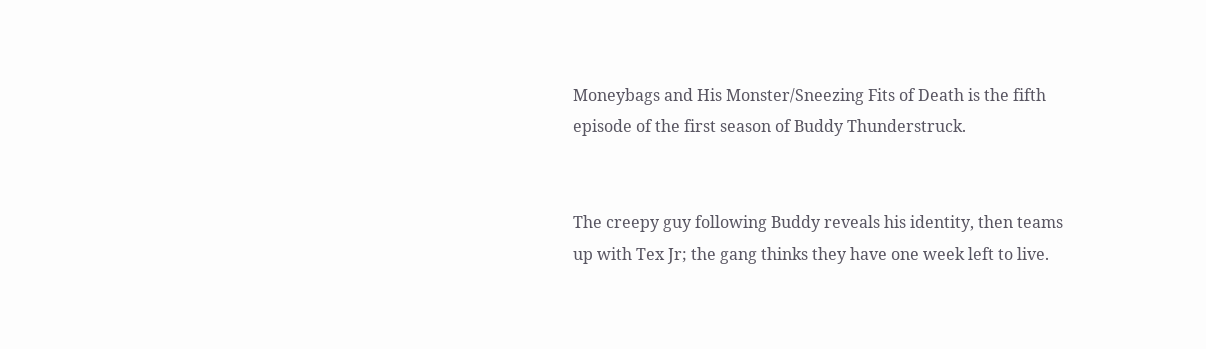Moneybags and His Monster/Sneezing Fits of Death is the fifth episode of the first season of Buddy Thunderstruck.


The creepy guy following Buddy reveals his identity, then teams up with Tex Jr; the gang thinks they have one week left to live.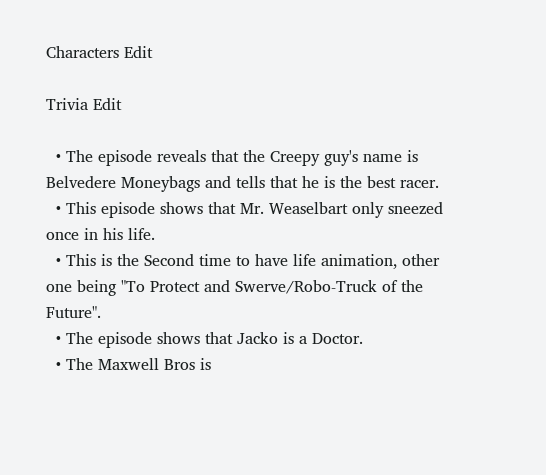Characters Edit

Trivia Edit

  • The episode reveals that the Creepy guy's name is Belvedere Moneybags and tells that he is the best racer.
  • This episode shows that Mr. Weaselbart only sneezed once in his life.
  • This is the Second time to have life animation, other one being "To Protect and Swerve/Robo-Truck of the Future".
  • The episode shows that Jacko is a Doctor.
  • The Maxwell Bros is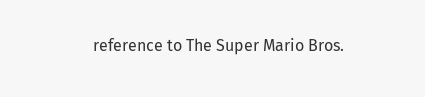reference to The Super Mario Bros.